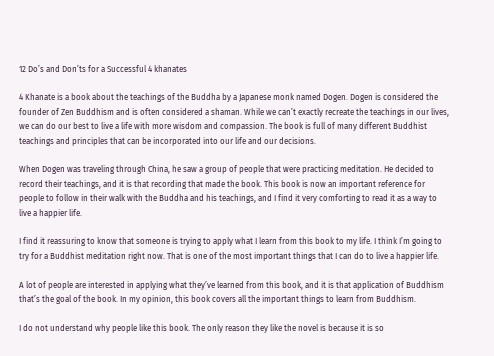12 Do’s and Don’ts for a Successful 4 khanates

4 Khanate is a book about the teachings of the Buddha by a Japanese monk named Dogen. Dogen is considered the founder of Zen Buddhism and is often considered a shaman. While we can’t exactly recreate the teachings in our lives, we can do our best to live a life with more wisdom and compassion. The book is full of many different Buddhist teachings and principles that can be incorporated into our life and our decisions.

When Dogen was traveling through China, he saw a group of people that were practicing meditation. He decided to record their teachings, and it is that recording that made the book. This book is now an important reference for people to follow in their walk with the Buddha and his teachings, and I find it very comforting to read it as a way to live a happier life.

I find it reassuring to know that someone is trying to apply what I learn from this book to my life. I think I’m going to try for a Buddhist meditation right now. That is one of the most important things that I can do to live a happier life.

A lot of people are interested in applying what they’ve learned from this book, and it is that application of Buddhism that’s the goal of the book. In my opinion, this book covers all the important things to learn from Buddhism.

I do not understand why people like this book. The only reason they like the novel is because it is so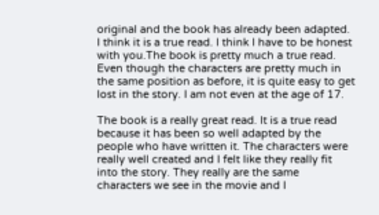original and the book has already been adapted. I think it is a true read. I think I have to be honest with you.The book is pretty much a true read. Even though the characters are pretty much in the same position as before, it is quite easy to get lost in the story. I am not even at the age of 17.

The book is a really great read. It is a true read because it has been so well adapted by the people who have written it. The characters were really well created and I felt like they really fit into the story. They really are the same characters we see in the movie and I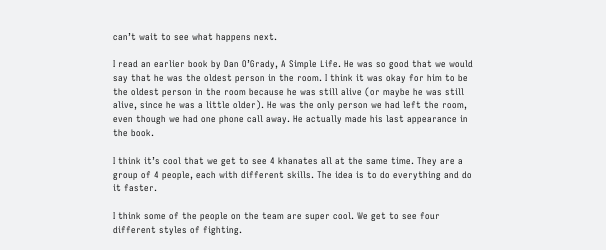can’t wait to see what happens next.

I read an earlier book by Dan O’Grady, A Simple Life. He was so good that we would say that he was the oldest person in the room. I think it was okay for him to be the oldest person in the room because he was still alive (or maybe he was still alive, since he was a little older). He was the only person we had left the room, even though we had one phone call away. He actually made his last appearance in the book.

I think it’s cool that we get to see 4 khanates all at the same time. They are a group of 4 people, each with different skills. The idea is to do everything and do it faster.

I think some of the people on the team are super cool. We get to see four different styles of fighting.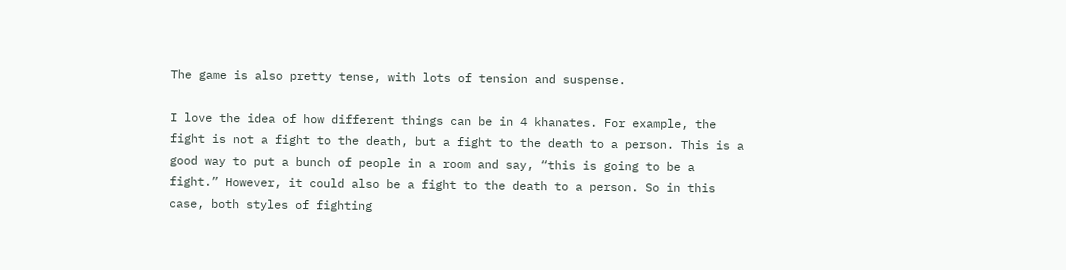The game is also pretty tense, with lots of tension and suspense.

I love the idea of how different things can be in 4 khanates. For example, the fight is not a fight to the death, but a fight to the death to a person. This is a good way to put a bunch of people in a room and say, “this is going to be a fight.” However, it could also be a fight to the death to a person. So in this case, both styles of fighting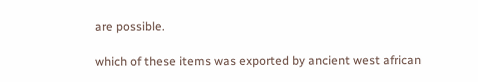are possible.

which of these items was exported by ancient west african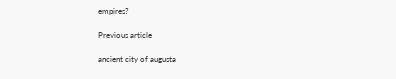empires?

Previous article

ancient city of augusta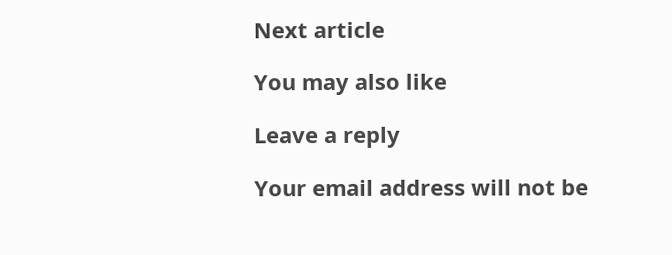Next article

You may also like

Leave a reply

Your email address will not be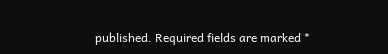published. Required fields are marked *